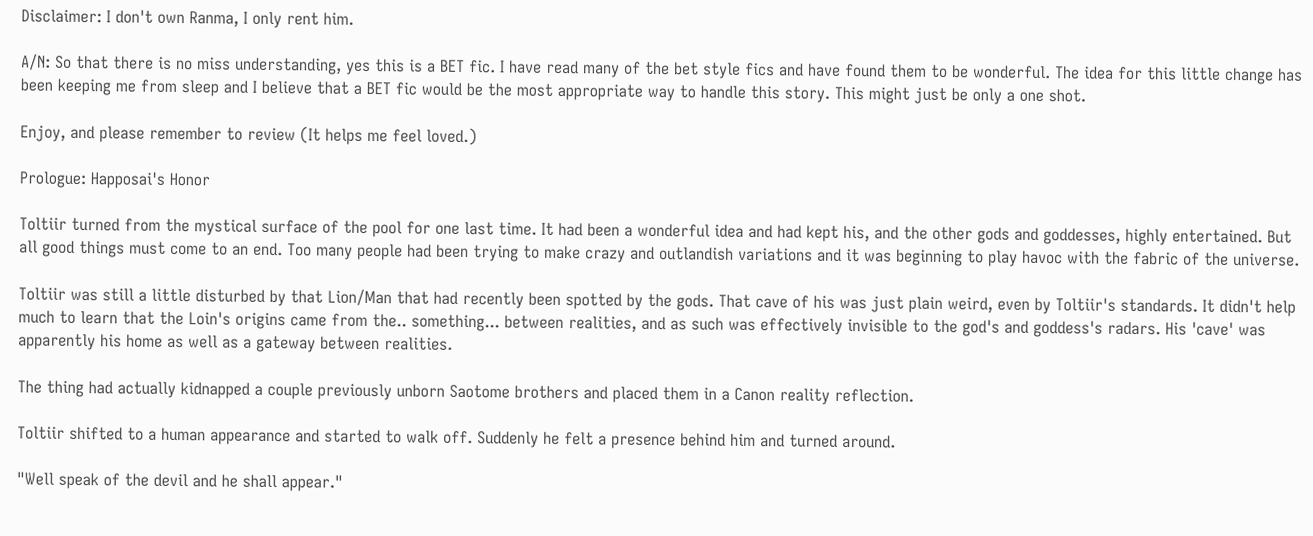Disclaimer: I don't own Ranma, I only rent him.

A/N: So that there is no miss understanding, yes this is a BET fic. I have read many of the bet style fics and have found them to be wonderful. The idea for this little change has been keeping me from sleep and I believe that a BET fic would be the most appropriate way to handle this story. This might just be only a one shot.

Enjoy, and please remember to review (It helps me feel loved.)

Prologue: Happosai's Honor

Toltiir turned from the mystical surface of the pool for one last time. It had been a wonderful idea and had kept his, and the other gods and goddesses, highly entertained. But all good things must come to an end. Too many people had been trying to make crazy and outlandish variations and it was beginning to play havoc with the fabric of the universe.

Toltiir was still a little disturbed by that Lion/Man that had recently been spotted by the gods. That cave of his was just plain weird, even by Toltiir's standards. It didn't help much to learn that the Loin's origins came from the.. something... between realities, and as such was effectively invisible to the god's and goddess's radars. His 'cave' was apparently his home as well as a gateway between realities.

The thing had actually kidnapped a couple previously unborn Saotome brothers and placed them in a Canon reality reflection.

Toltiir shifted to a human appearance and started to walk off. Suddenly he felt a presence behind him and turned around.

"Well speak of the devil and he shall appear."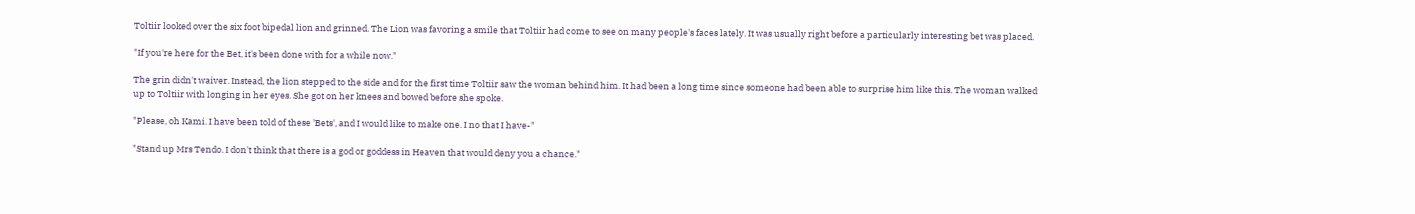Toltiir looked over the six foot bipedal lion and grinned. The Lion was favoring a smile that Toltiir had come to see on many people's faces lately. It was usually right before a particularly interesting bet was placed.

"If you're here for the Bet, it's been done with for a while now."

The grin didn't waiver. Instead, the lion stepped to the side and for the first time Toltiir saw the woman behind him. It had been a long time since someone had been able to surprise him like this. The woman walked up to Toltiir with longing in her eyes. She got on her knees and bowed before she spoke.

"Please, oh Kami. I have been told of these 'Bets', and I would like to make one. I no that I have-"

"Stand up Mrs Tendo. I don't think that there is a god or goddess in Heaven that would deny you a chance."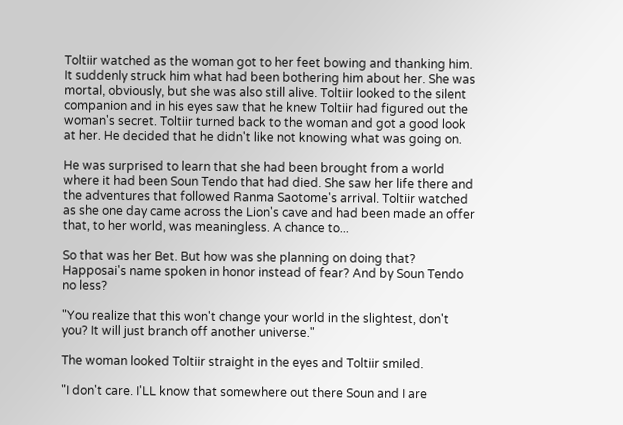Toltiir watched as the woman got to her feet bowing and thanking him. It suddenly struck him what had been bothering him about her. She was mortal, obviously, but she was also still alive. Toltiir looked to the silent companion and in his eyes saw that he knew Toltiir had figured out the woman's secret. Toltiir turned back to the woman and got a good look at her. He decided that he didn't like not knowing what was going on.

He was surprised to learn that she had been brought from a world where it had been Soun Tendo that had died. She saw her life there and the adventures that followed Ranma Saotome's arrival. Toltiir watched as she one day came across the Lion's cave and had been made an offer that, to her world, was meaningless. A chance to...

So that was her Bet. But how was she planning on doing that? Happosai's name spoken in honor instead of fear? And by Soun Tendo no less?

"You realize that this won't change your world in the slightest, don't you? It will just branch off another universe."

The woman looked Toltiir straight in the eyes and Toltiir smiled.

"I don't care. I'LL know that somewhere out there Soun and I are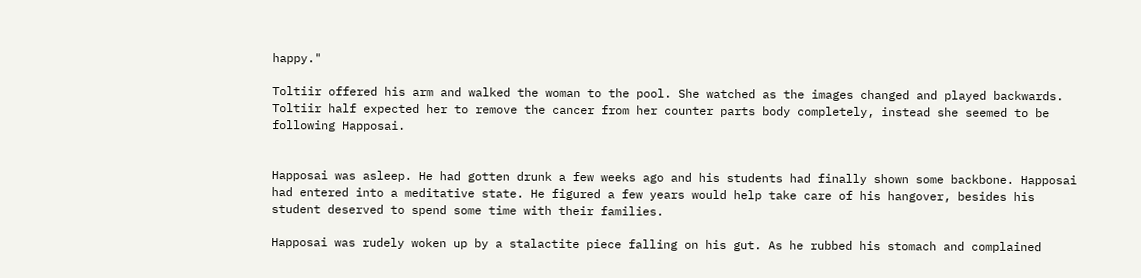happy."

Toltiir offered his arm and walked the woman to the pool. She watched as the images changed and played backwards. Toltiir half expected her to remove the cancer from her counter parts body completely, instead she seemed to be following Happosai.


Happosai was asleep. He had gotten drunk a few weeks ago and his students had finally shown some backbone. Happosai had entered into a meditative state. He figured a few years would help take care of his hangover, besides his student deserved to spend some time with their families.

Happosai was rudely woken up by a stalactite piece falling on his gut. As he rubbed his stomach and complained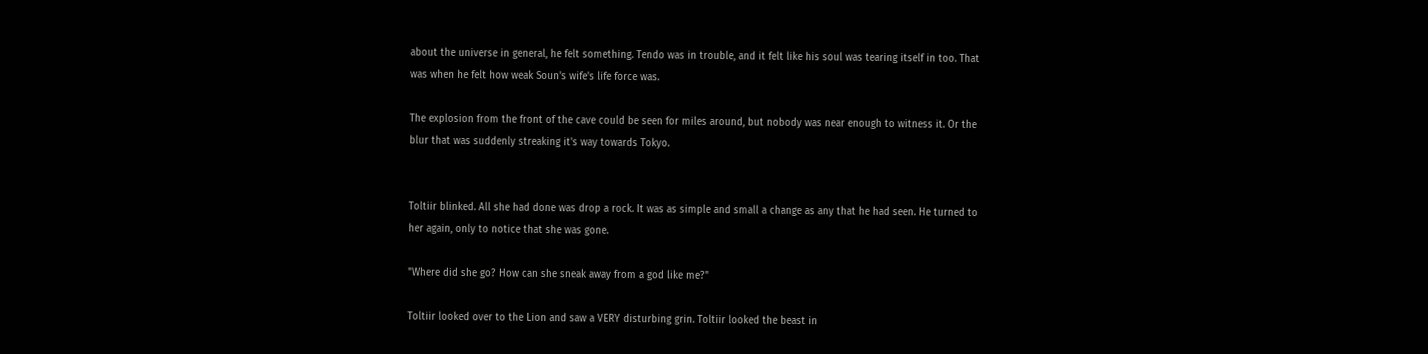about the universe in general, he felt something. Tendo was in trouble, and it felt like his soul was tearing itself in too. That was when he felt how weak Soun's wife's life force was.

The explosion from the front of the cave could be seen for miles around, but nobody was near enough to witness it. Or the blur that was suddenly streaking it's way towards Tokyo.


Toltiir blinked. All she had done was drop a rock. It was as simple and small a change as any that he had seen. He turned to her again, only to notice that she was gone.

"Where did she go? How can she sneak away from a god like me?"

Toltiir looked over to the Lion and saw a VERY disturbing grin. Toltiir looked the beast in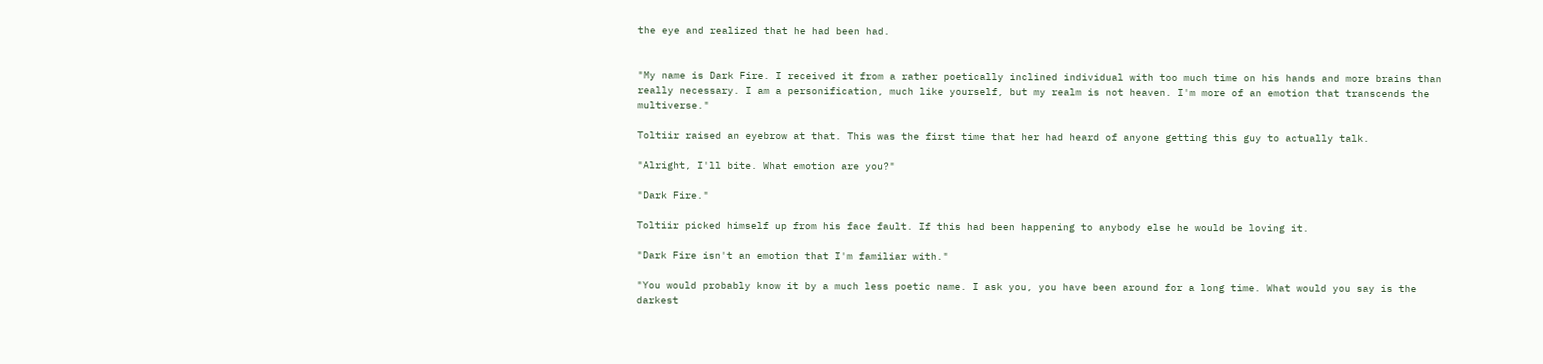the eye and realized that he had been had.


"My name is Dark Fire. I received it from a rather poetically inclined individual with too much time on his hands and more brains than really necessary. I am a personification, much like yourself, but my realm is not heaven. I'm more of an emotion that transcends the multiverse."

Toltiir raised an eyebrow at that. This was the first time that her had heard of anyone getting this guy to actually talk.

"Alright, I'll bite. What emotion are you?"

"Dark Fire."

Toltiir picked himself up from his face fault. If this had been happening to anybody else he would be loving it.

"Dark Fire isn't an emotion that I'm familiar with."

"You would probably know it by a much less poetic name. I ask you, you have been around for a long time. What would you say is the darkest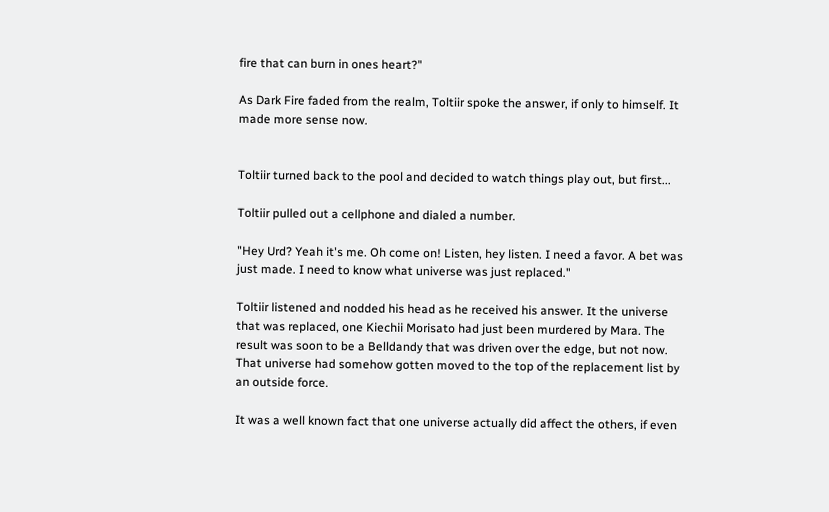fire that can burn in ones heart?"

As Dark Fire faded from the realm, Toltiir spoke the answer, if only to himself. It made more sense now.


Toltiir turned back to the pool and decided to watch things play out, but first...

Toltiir pulled out a cellphone and dialed a number.

"Hey Urd? Yeah it's me. Oh come on! Listen, hey listen. I need a favor. A bet was just made. I need to know what universe was just replaced."

Toltiir listened and nodded his head as he received his answer. It the universe that was replaced, one Kiechii Morisato had just been murdered by Mara. The result was soon to be a Belldandy that was driven over the edge, but not now. That universe had somehow gotten moved to the top of the replacement list by an outside force.

It was a well known fact that one universe actually did affect the others, if even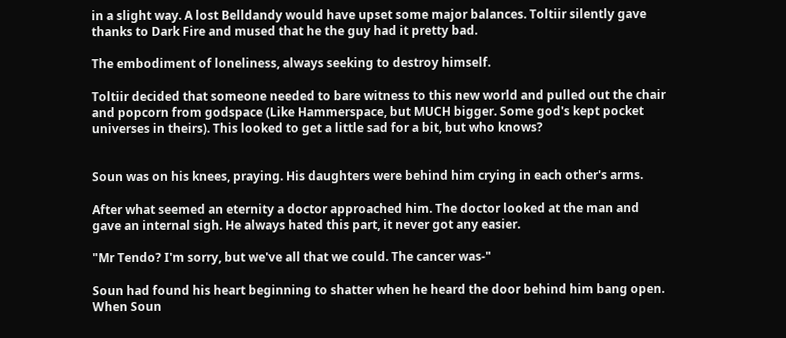in a slight way. A lost Belldandy would have upset some major balances. Toltiir silently gave thanks to Dark Fire and mused that he the guy had it pretty bad.

The embodiment of loneliness, always seeking to destroy himself.

Toltiir decided that someone needed to bare witness to this new world and pulled out the chair and popcorn from godspace (Like Hammerspace, but MUCH bigger. Some god's kept pocket universes in theirs). This looked to get a little sad for a bit, but who knows?


Soun was on his knees, praying. His daughters were behind him crying in each other's arms.

After what seemed an eternity a doctor approached him. The doctor looked at the man and gave an internal sigh. He always hated this part, it never got any easier.

"Mr Tendo? I'm sorry, but we've all that we could. The cancer was-"

Soun had found his heart beginning to shatter when he heard the door behind him bang open. When Soun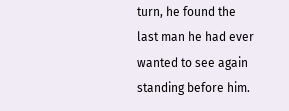turn, he found the last man he had ever wanted to see again standing before him.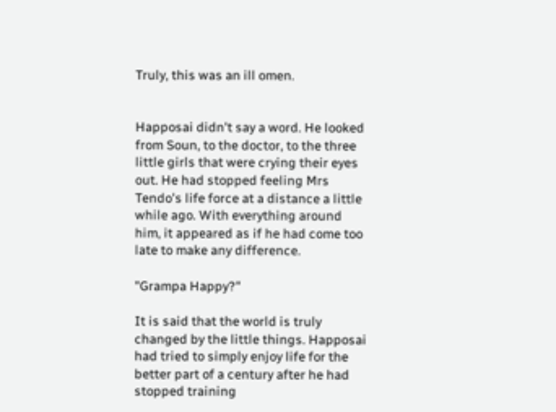Truly, this was an ill omen.


Happosai didn't say a word. He looked from Soun, to the doctor, to the three little girls that were crying their eyes out. He had stopped feeling Mrs Tendo's life force at a distance a little while ago. With everything around him, it appeared as if he had come too late to make any difference.

"Grampa Happy?"

It is said that the world is truly changed by the little things. Happosai had tried to simply enjoy life for the better part of a century after he had stopped training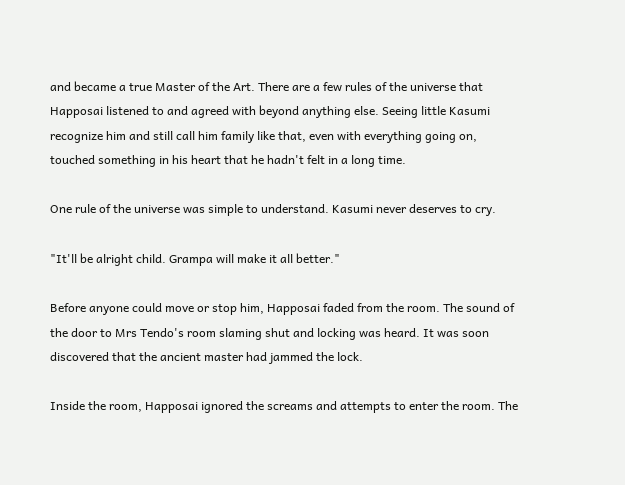and became a true Master of the Art. There are a few rules of the universe that Happosai listened to and agreed with beyond anything else. Seeing little Kasumi recognize him and still call him family like that, even with everything going on, touched something in his heart that he hadn't felt in a long time.

One rule of the universe was simple to understand. Kasumi never deserves to cry.

"It'll be alright child. Grampa will make it all better."

Before anyone could move or stop him, Happosai faded from the room. The sound of the door to Mrs Tendo's room slaming shut and locking was heard. It was soon discovered that the ancient master had jammed the lock.

Inside the room, Happosai ignored the screams and attempts to enter the room. The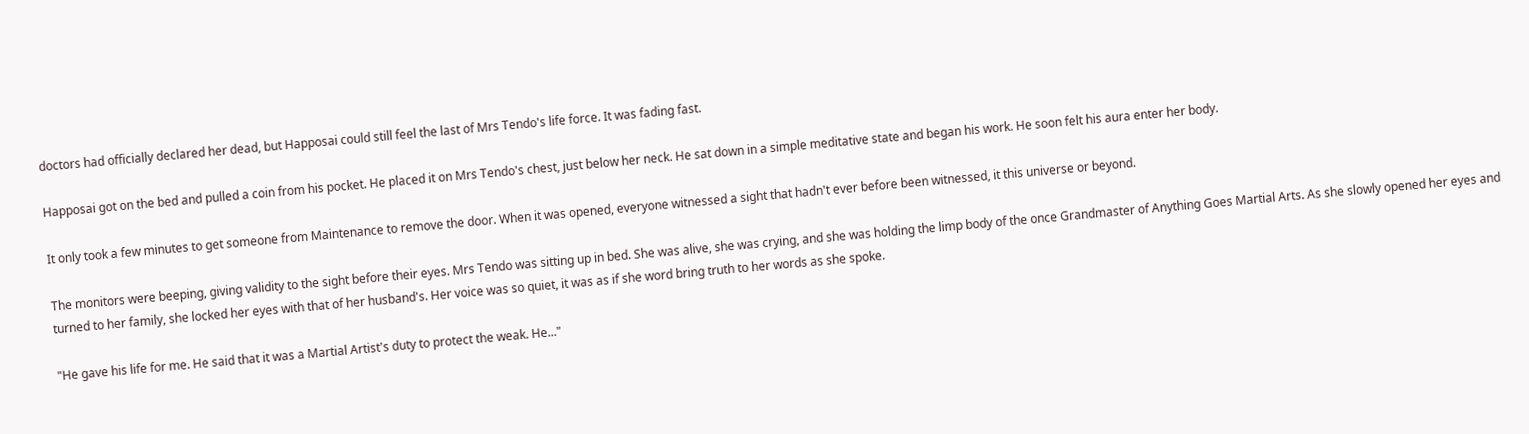doctors had officially declared her dead, but Happosai could still feel the last of Mrs Tendo's life force. It was fading fast.

Happosai got on the bed and pulled a coin from his pocket. He placed it on Mrs Tendo's chest, just below her neck. He sat down in a simple meditative state and began his work. He soon felt his aura enter her body.

It only took a few minutes to get someone from Maintenance to remove the door. When it was opened, everyone witnessed a sight that hadn't ever before been witnessed, it this universe or beyond.

The monitors were beeping, giving validity to the sight before their eyes. Mrs Tendo was sitting up in bed. She was alive, she was crying, and she was holding the limp body of the once Grandmaster of Anything Goes Martial Arts. As she slowly opened her eyes and turned to her family, she locked her eyes with that of her husband's. Her voice was so quiet, it was as if she word bring truth to her words as she spoke.

"He gave his life for me. He said that it was a Martial Artist's duty to protect the weak. He..."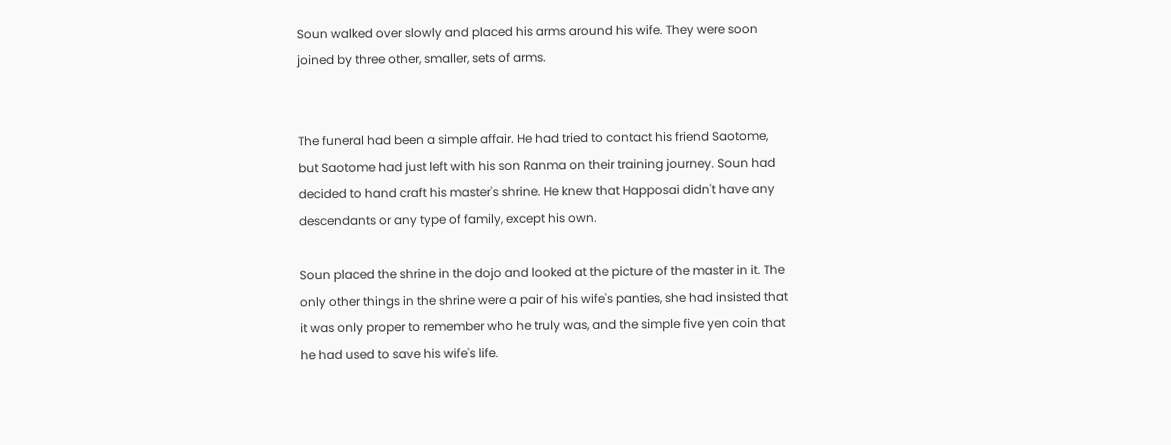Soun walked over slowly and placed his arms around his wife. They were soon joined by three other, smaller, sets of arms.


The funeral had been a simple affair. He had tried to contact his friend Saotome, but Saotome had just left with his son Ranma on their training journey. Soun had decided to hand craft his master's shrine. He knew that Happosai didn't have any descendants or any type of family, except his own.

Soun placed the shrine in the dojo and looked at the picture of the master in it. The only other things in the shrine were a pair of his wife's panties, she had insisted that it was only proper to remember who he truly was, and the simple five yen coin that he had used to save his wife's life.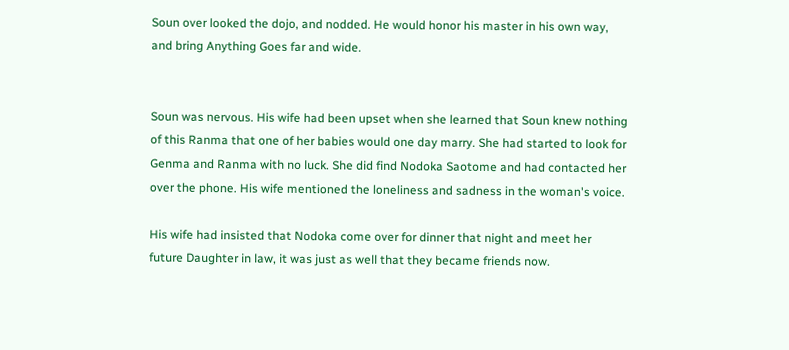Soun over looked the dojo, and nodded. He would honor his master in his own way, and bring Anything Goes far and wide.


Soun was nervous. His wife had been upset when she learned that Soun knew nothing of this Ranma that one of her babies would one day marry. She had started to look for Genma and Ranma with no luck. She did find Nodoka Saotome and had contacted her over the phone. His wife mentioned the loneliness and sadness in the woman's voice.

His wife had insisted that Nodoka come over for dinner that night and meet her future Daughter in law, it was just as well that they became friends now.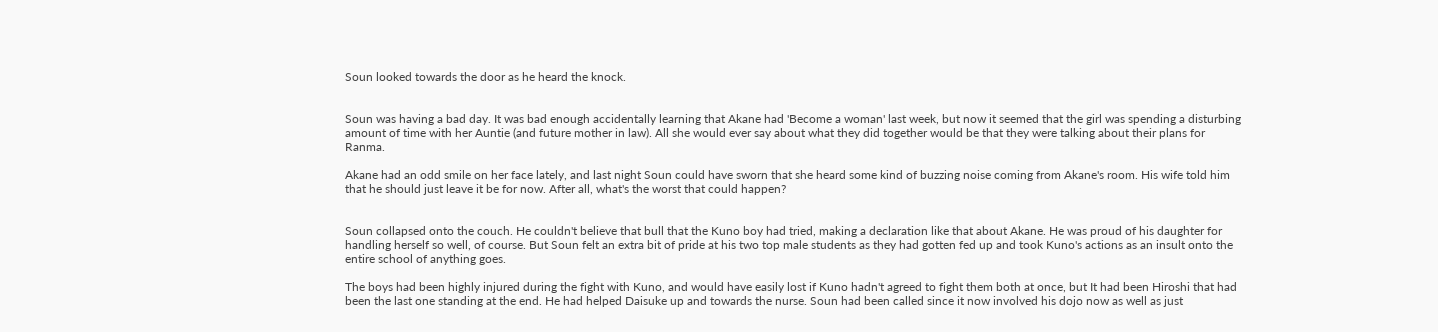Soun looked towards the door as he heard the knock.


Soun was having a bad day. It was bad enough accidentally learning that Akane had 'Become a woman' last week, but now it seemed that the girl was spending a disturbing amount of time with her Auntie (and future mother in law). All she would ever say about what they did together would be that they were talking about their plans for Ranma.

Akane had an odd smile on her face lately, and last night Soun could have sworn that she heard some kind of buzzing noise coming from Akane's room. His wife told him that he should just leave it be for now. After all, what's the worst that could happen?


Soun collapsed onto the couch. He couldn't believe that bull that the Kuno boy had tried, making a declaration like that about Akane. He was proud of his daughter for handling herself so well, of course. But Soun felt an extra bit of pride at his two top male students as they had gotten fed up and took Kuno's actions as an insult onto the entire school of anything goes.

The boys had been highly injured during the fight with Kuno, and would have easily lost if Kuno hadn't agreed to fight them both at once, but It had been Hiroshi that had been the last one standing at the end. He had helped Daisuke up and towards the nurse. Soun had been called since it now involved his dojo now as well as just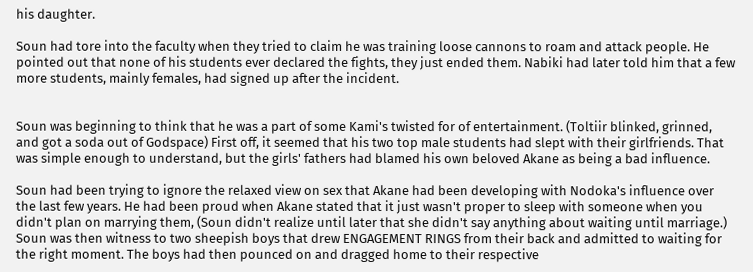his daughter.

Soun had tore into the faculty when they tried to claim he was training loose cannons to roam and attack people. He pointed out that none of his students ever declared the fights, they just ended them. Nabiki had later told him that a few more students, mainly females, had signed up after the incident.


Soun was beginning to think that he was a part of some Kami's twisted for of entertainment. (Toltiir blinked, grinned, and got a soda out of Godspace) First off, it seemed that his two top male students had slept with their girlfriends. That was simple enough to understand, but the girls' fathers had blamed his own beloved Akane as being a bad influence.

Soun had been trying to ignore the relaxed view on sex that Akane had been developing with Nodoka's influence over the last few years. He had been proud when Akane stated that it just wasn't proper to sleep with someone when you didn't plan on marrying them, (Soun didn't realize until later that she didn't say anything about waiting until marriage.) Soun was then witness to two sheepish boys that drew ENGAGEMENT RINGS from their back and admitted to waiting for the right moment. The boys had then pounced on and dragged home to their respective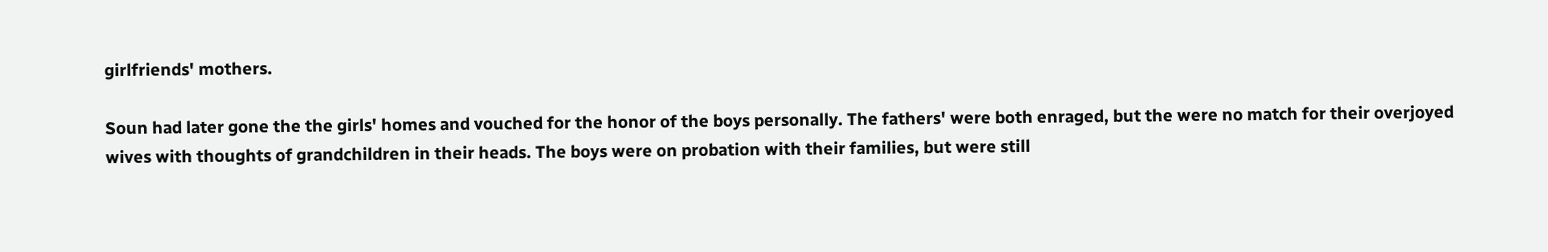girlfriends' mothers.

Soun had later gone the the girls' homes and vouched for the honor of the boys personally. The fathers' were both enraged, but the were no match for their overjoyed wives with thoughts of grandchildren in their heads. The boys were on probation with their families, but were still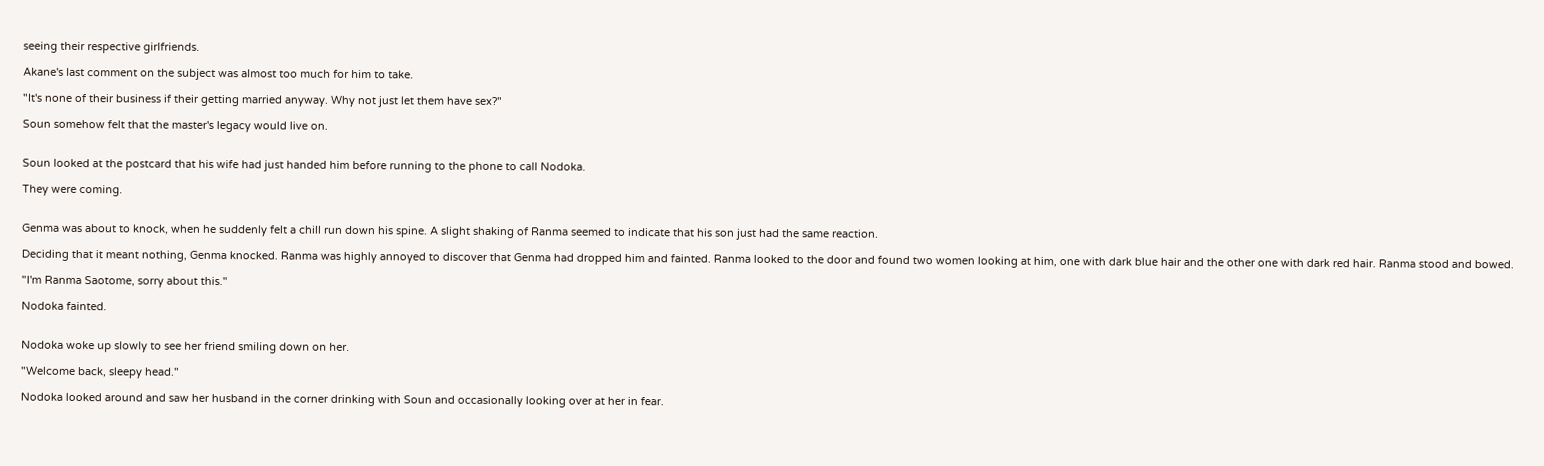seeing their respective girlfriends.

Akane's last comment on the subject was almost too much for him to take.

"It's none of their business if their getting married anyway. Why not just let them have sex?"

Soun somehow felt that the master's legacy would live on.


Soun looked at the postcard that his wife had just handed him before running to the phone to call Nodoka.

They were coming.


Genma was about to knock, when he suddenly felt a chill run down his spine. A slight shaking of Ranma seemed to indicate that his son just had the same reaction.

Deciding that it meant nothing, Genma knocked. Ranma was highly annoyed to discover that Genma had dropped him and fainted. Ranma looked to the door and found two women looking at him, one with dark blue hair and the other one with dark red hair. Ranma stood and bowed.

"I'm Ranma Saotome, sorry about this."

Nodoka fainted.


Nodoka woke up slowly to see her friend smiling down on her.

"Welcome back, sleepy head."

Nodoka looked around and saw her husband in the corner drinking with Soun and occasionally looking over at her in fear.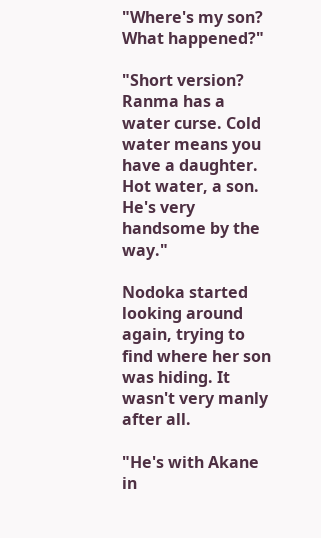"Where's my son? What happened?"

"Short version? Ranma has a water curse. Cold water means you have a daughter. Hot water, a son. He's very handsome by the way."

Nodoka started looking around again, trying to find where her son was hiding. It wasn't very manly after all.

"He's with Akane in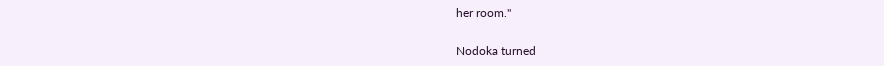her room."

Nodoka turned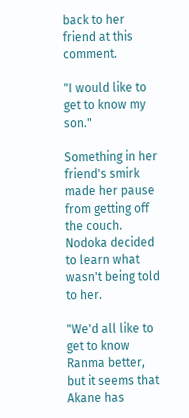back to her friend at this comment.

"I would like to get to know my son."

Something in her friend's smirk made her pause from getting off the couch. Nodoka decided to learn what wasn't being told to her.

"We'd all like to get to know Ranma better, but it seems that Akane has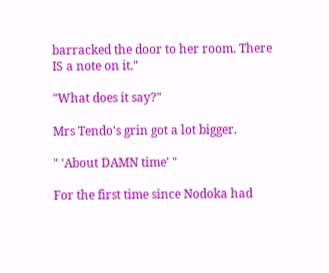barracked the door to her room. There IS a note on it."

"What does it say?"

Mrs Tendo's grin got a lot bigger.

" 'About DAMN time' "

For the first time since Nodoka had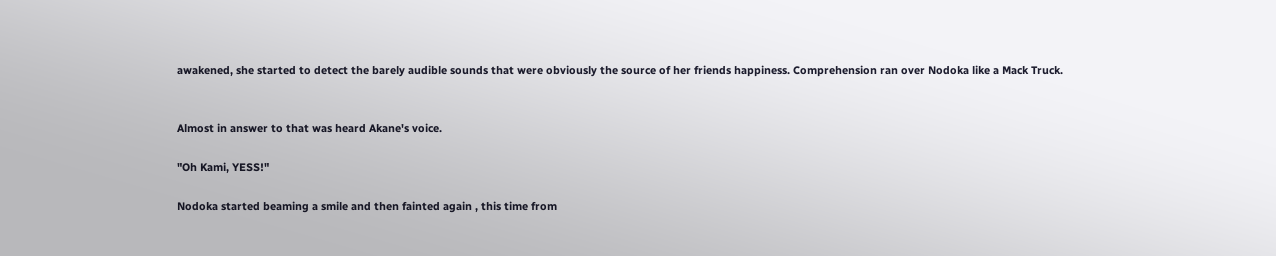awakened, she started to detect the barely audible sounds that were obviously the source of her friends happiness. Comprehension ran over Nodoka like a Mack Truck.


Almost in answer to that was heard Akane's voice.

"Oh Kami, YESS!"

Nodoka started beaming a smile and then fainted again , this time from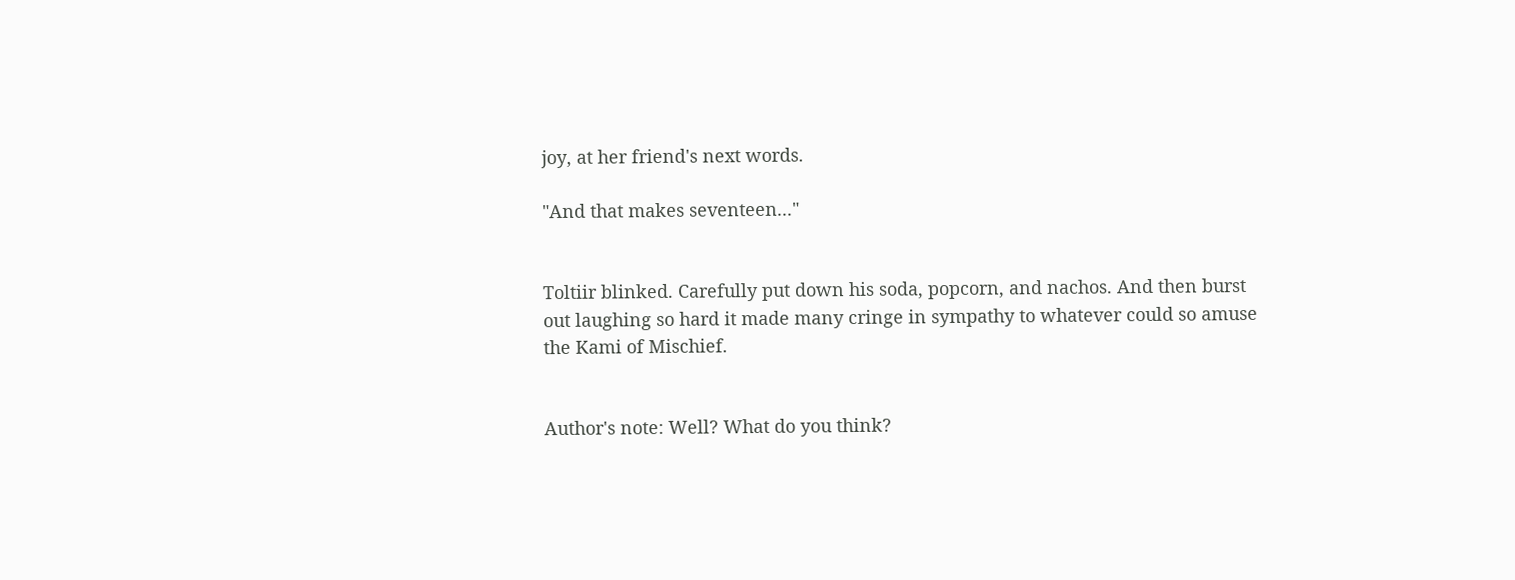joy, at her friend's next words.

"And that makes seventeen..."


Toltiir blinked. Carefully put down his soda, popcorn, and nachos. And then burst out laughing so hard it made many cringe in sympathy to whatever could so amuse the Kami of Mischief.


Author's note: Well? What do you think?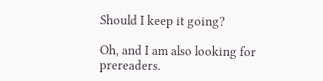Should I keep it going?

Oh, and I am also looking for prereaders.